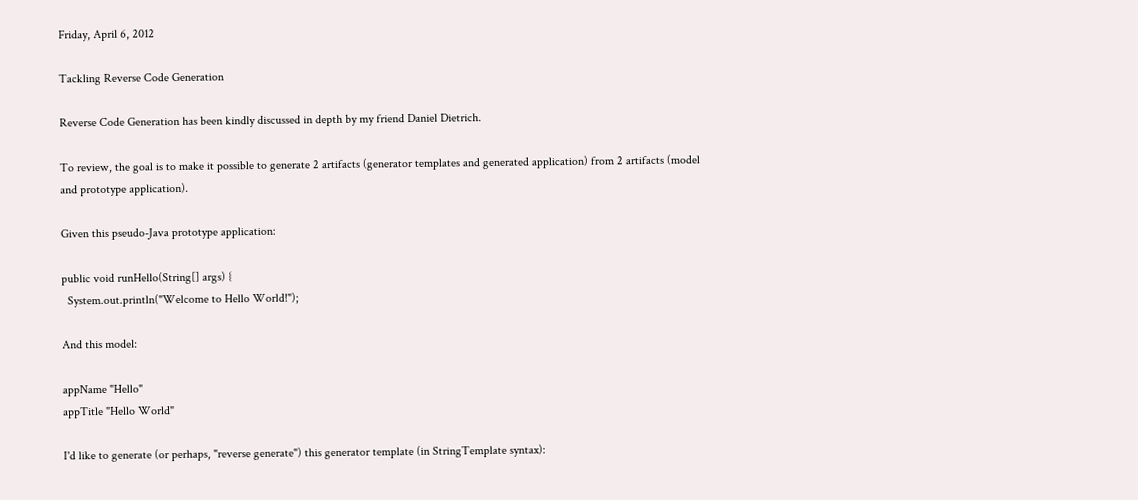Friday, April 6, 2012

Tackling Reverse Code Generation

Reverse Code Generation has been kindly discussed in depth by my friend Daniel Dietrich.

To review, the goal is to make it possible to generate 2 artifacts (generator templates and generated application) from 2 artifacts (model and prototype application).

Given this pseudo-Java prototype application:

public void runHello(String[] args) {
  System.out.println("Welcome to Hello World!");

And this model:

appName "Hello"
appTitle "Hello World"

I'd like to generate (or perhaps, "reverse generate") this generator template (in StringTemplate syntax):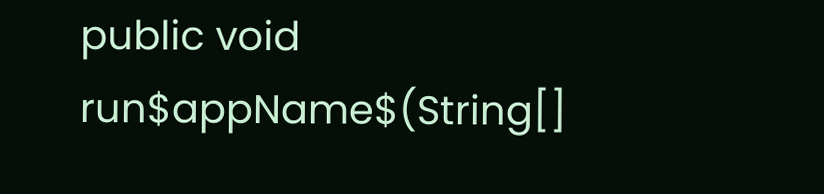public void run$appName$(String[]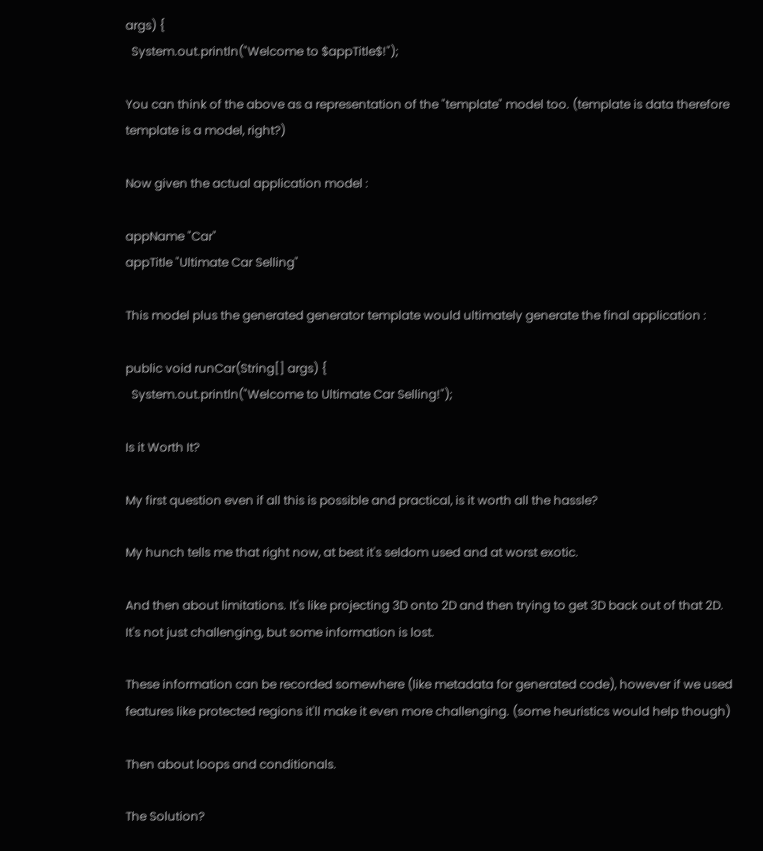args) {
  System.out.println("Welcome to $appTitle$!");

You can think of the above as a representation of the "template" model too. (template is data therefore template is a model, right?)

Now given the actual application model :

appName "Car"
appTitle "Ultimate Car Selling"

This model plus the generated generator template would ultimately generate the final application :

public void runCar(String[] args) {
  System.out.println("Welcome to Ultimate Car Selling!");

Is it Worth It?

My first question even if all this is possible and practical, is it worth all the hassle?

My hunch tells me that right now, at best it's seldom used and at worst exotic.

And then about limitations. It's like projecting 3D onto 2D and then trying to get 3D back out of that 2D. It's not just challenging, but some information is lost.

These information can be recorded somewhere (like metadata for generated code), however if we used features like protected regions it'll make it even more challenging. (some heuristics would help though)

Then about loops and conditionals.

The Solution?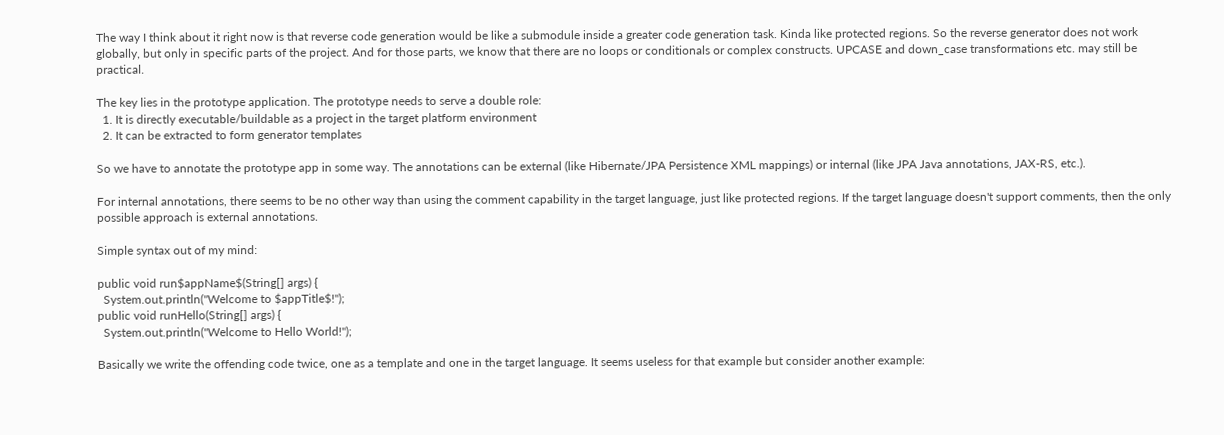The way I think about it right now is that reverse code generation would be like a submodule inside a greater code generation task. Kinda like protected regions. So the reverse generator does not work globally, but only in specific parts of the project. And for those parts, we know that there are no loops or conditionals or complex constructs. UPCASE and down_case transformations etc. may still be practical.

The key lies in the prototype application. The prototype needs to serve a double role:
  1. It is directly executable/buildable as a project in the target platform environment
  2. It can be extracted to form generator templates

So we have to annotate the prototype app in some way. The annotations can be external (like Hibernate/JPA Persistence XML mappings) or internal (like JPA Java annotations, JAX-RS, etc.).

For internal annotations, there seems to be no other way than using the comment capability in the target language, just like protected regions. If the target language doesn't support comments, then the only possible approach is external annotations.

Simple syntax out of my mind:

public void run$appName$(String[] args) {
  System.out.println("Welcome to $appTitle$!");
public void runHello(String[] args) {
  System.out.println("Welcome to Hello World!");

Basically we write the offending code twice, one as a template and one in the target language. It seems useless for that example but consider another example: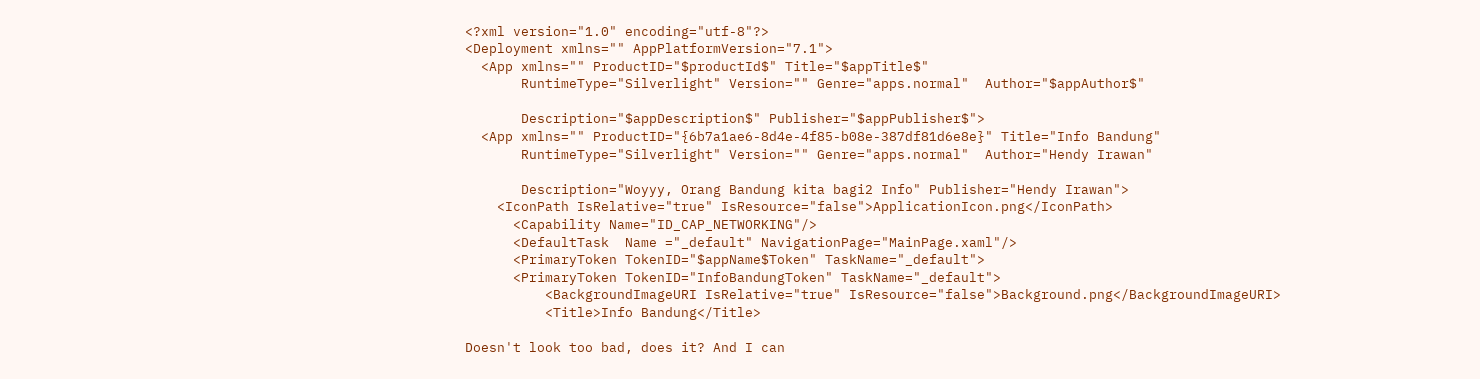<?xml version="1.0" encoding="utf-8"?>
<Deployment xmlns="" AppPlatformVersion="7.1">
  <App xmlns="" ProductID="$productId$" Title="$appTitle$"
       RuntimeType="Silverlight" Version="" Genre="apps.normal"  Author="$appAuthor$"

       Description="$appDescription$" Publisher="$appPublisher$">
  <App xmlns="" ProductID="{6b7a1ae6-8d4e-4f85-b08e-387df81d6e8e}" Title="Info Bandung"
       RuntimeType="Silverlight" Version="" Genre="apps.normal"  Author="Hendy Irawan"

       Description="Woyyy, Orang Bandung kita bagi2 Info" Publisher="Hendy Irawan">
    <IconPath IsRelative="true" IsResource="false">ApplicationIcon.png</IconPath>
      <Capability Name="ID_CAP_NETWORKING"/>
      <DefaultTask  Name ="_default" NavigationPage="MainPage.xaml"/>
      <PrimaryToken TokenID="$appName$Token" TaskName="_default">
      <PrimaryToken TokenID="InfoBandungToken" TaskName="_default">
          <BackgroundImageURI IsRelative="true" IsResource="false">Background.png</BackgroundImageURI>
          <Title>Info Bandung</Title>

Doesn't look too bad, does it? And I can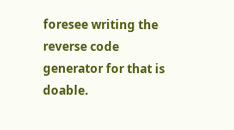foresee writing the reverse code generator for that is doable.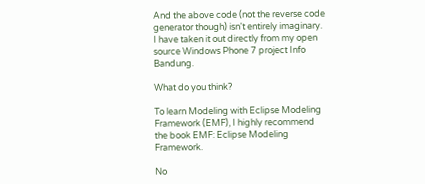And the above code (not the reverse code generator though) isn't entirely imaginary. I have taken it out directly from my open source Windows Phone 7 project Info Bandung.

What do you think?

To learn Modeling with Eclipse Modeling Framework (EMF), I highly recommend the book EMF: Eclipse Modeling Framework.

No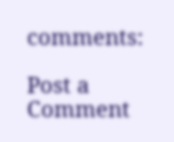comments:

Post a Comment